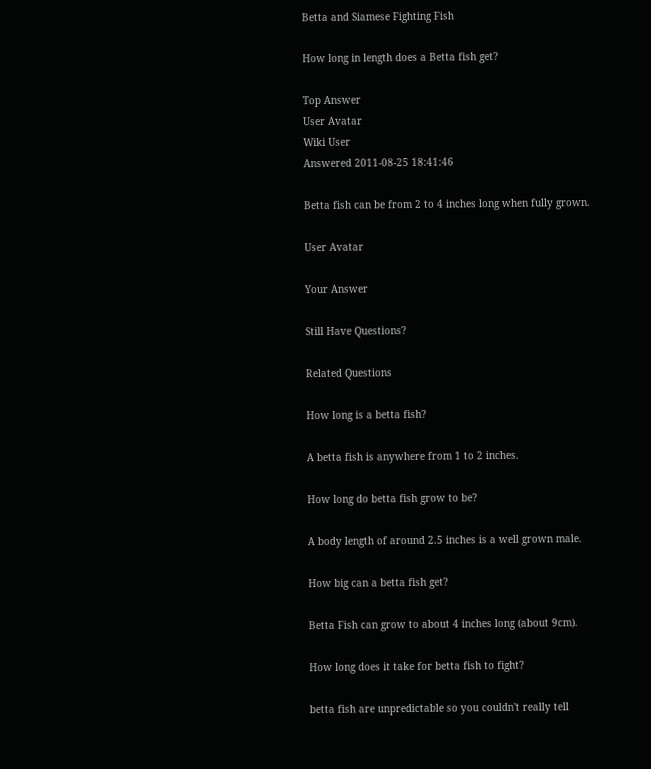Betta and Siamese Fighting Fish

How long in length does a Betta fish get?

Top Answer
User Avatar
Wiki User
Answered 2011-08-25 18:41:46

Betta fish can be from 2 to 4 inches long when fully grown.

User Avatar

Your Answer

Still Have Questions?

Related Questions

How long is a betta fish?

A betta fish is anywhere from 1 to 2 inches.

How long do betta fish grow to be?

A body length of around 2.5 inches is a well grown male.

How big can a betta fish get?

Betta Fish can grow to about 4 inches long (about 9cm).

How long does it take for betta fish to fight?

betta fish are unpredictable so you couldn't really tell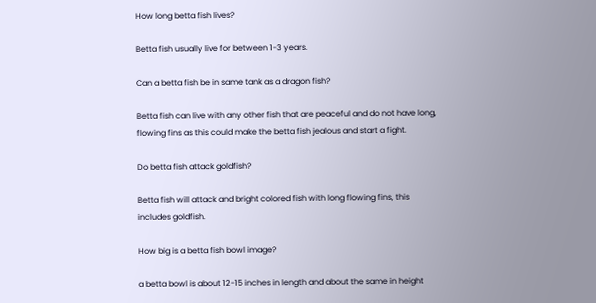How long betta fish lives?

Betta fish usually live for between 1-3 years.

Can a betta fish be in same tank as a dragon fish?

Betta fish can live with any other fish that are peaceful and do not have long, flowing fins as this could make the betta fish jealous and start a fight.

Do betta fish attack goldfish?

Betta fish will attack and bright colored fish with long flowing fins, this includes goldfish.

How big is a betta fish bowl image?

a betta bowl is about 12-15 inches in length and about the same in height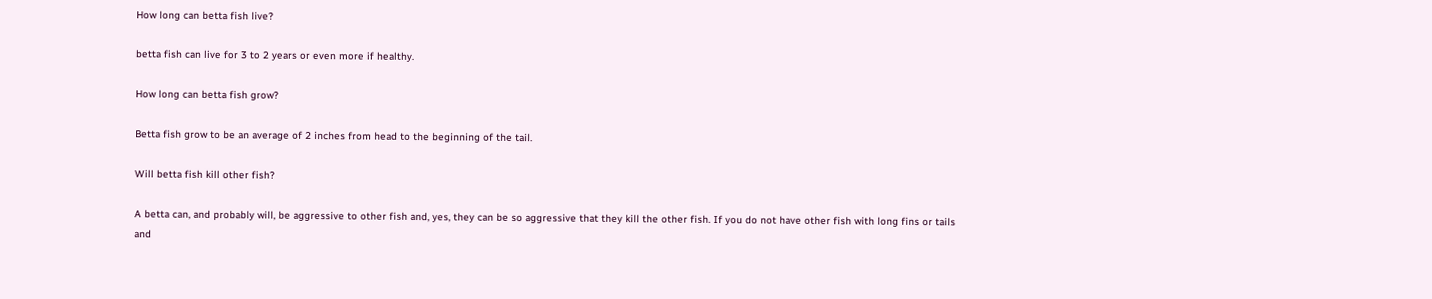How long can betta fish live?

betta fish can live for 3 to 2 years or even more if healthy.

How long can betta fish grow?

Betta fish grow to be an average of 2 inches from head to the beginning of the tail.

Will betta fish kill other fish?

A betta can, and probably will, be aggressive to other fish and, yes, they can be so aggressive that they kill the other fish. If you do not have other fish with long fins or tails and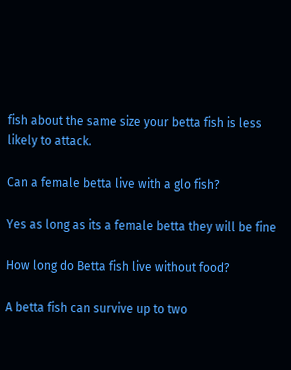fish about the same size your betta fish is less likely to attack.

Can a female betta live with a glo fish?

Yes as long as its a female betta they will be fine

How long do Betta fish live without food?

A betta fish can survive up to two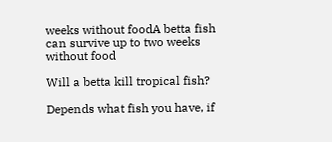weeks without foodA betta fish can survive up to two weeks without food

Will a betta kill tropical fish?

Depends what fish you have, if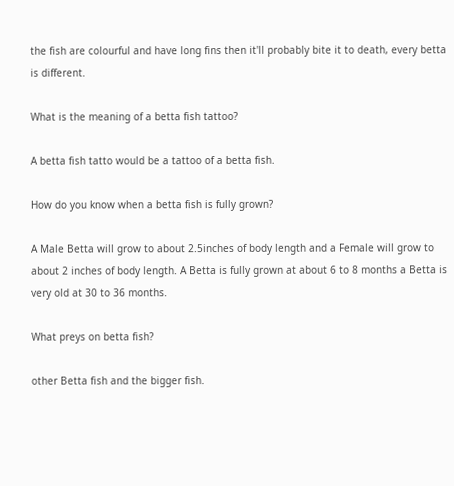the fish are colourful and have long fins then it'll probably bite it to death, every betta is different.

What is the meaning of a betta fish tattoo?

A betta fish tatto would be a tattoo of a betta fish.

How do you know when a betta fish is fully grown?

A Male Betta will grow to about 2.5inches of body length and a Female will grow to about 2 inches of body length. A Betta is fully grown at about 6 to 8 months a Betta is very old at 30 to 36 months.

What preys on betta fish?

other Betta fish and the bigger fish.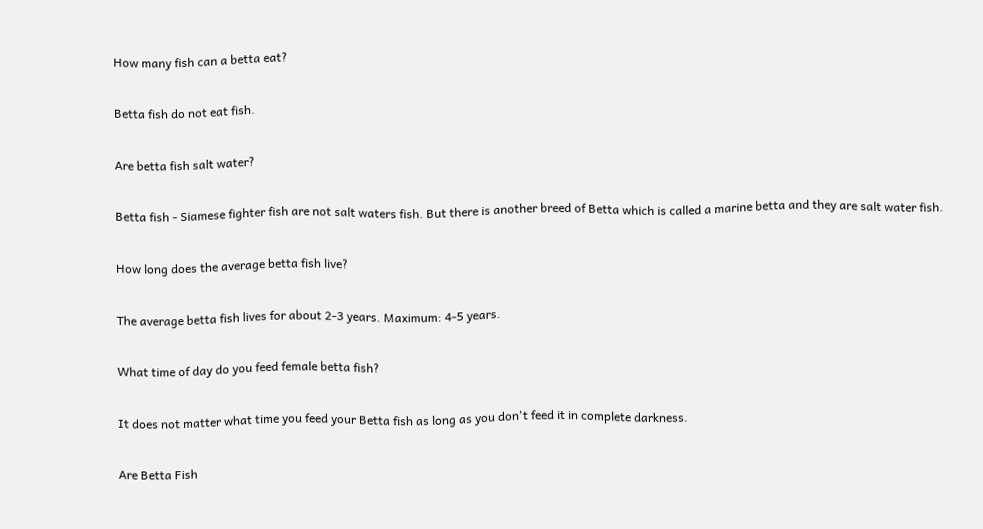How many fish can a betta eat?

Betta fish do not eat fish.

Are betta fish salt water?

Betta fish - Siamese fighter fish are not salt waters fish. But there is another breed of Betta which is called a marine betta and they are salt water fish.

How long does the average betta fish live?

The average betta fish lives for about 2-3 years. Maximum: 4-5 years.

What time of day do you feed female betta fish?

It does not matter what time you feed your Betta fish as long as you don't feed it in complete darkness.

Are Betta Fish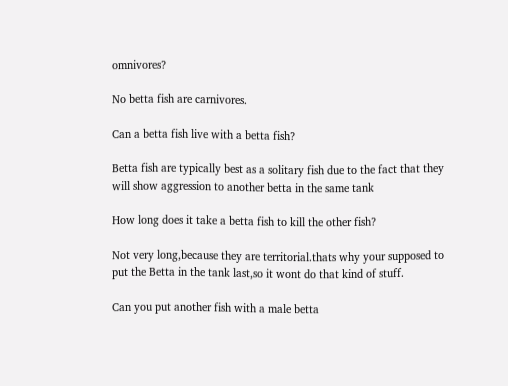omnivores?

No betta fish are carnivores.

Can a betta fish live with a betta fish?

Betta fish are typically best as a solitary fish due to the fact that they will show aggression to another betta in the same tank

How long does it take a betta fish to kill the other fish?

Not very long,because they are territorial.thats why your supposed to put the Betta in the tank last,so it wont do that kind of stuff.

Can you put another fish with a male betta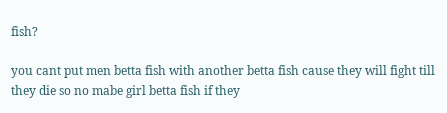fish?

you cant put men betta fish with another betta fish cause they will fight till they die so no mabe girl betta fish if they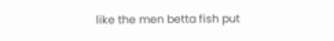like the men betta fish put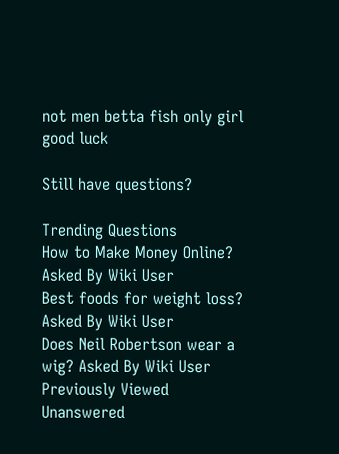not men betta fish only girl good luck

Still have questions?

Trending Questions
How to Make Money Online? Asked By Wiki User
Best foods for weight loss? Asked By Wiki User
Does Neil Robertson wear a wig? Asked By Wiki User
Previously Viewed
Unanswered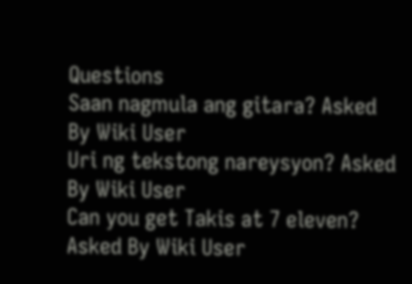Questions
Saan nagmula ang gitara? Asked By Wiki User
Uri ng tekstong nareysyon? Asked By Wiki User
Can you get Takis at 7 eleven? Asked By Wiki User